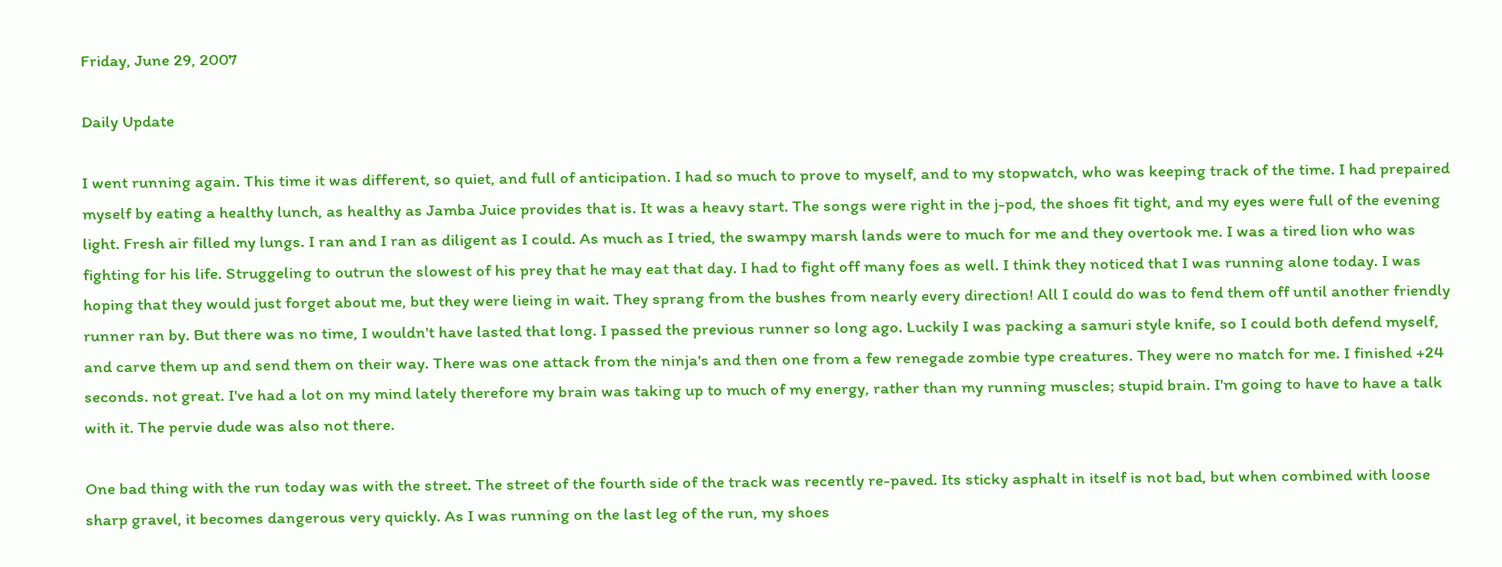Friday, June 29, 2007

Daily Update

I went running again. This time it was different, so quiet, and full of anticipation. I had so much to prove to myself, and to my stopwatch, who was keeping track of the time. I had prepaired myself by eating a healthy lunch, as healthy as Jamba Juice provides that is. It was a heavy start. The songs were right in the j-pod, the shoes fit tight, and my eyes were full of the evening light. Fresh air filled my lungs. I ran and I ran as diligent as I could. As much as I tried, the swampy marsh lands were to much for me and they overtook me. I was a tired lion who was fighting for his life. Struggeling to outrun the slowest of his prey that he may eat that day. I had to fight off many foes as well. I think they noticed that I was running alone today. I was hoping that they would just forget about me, but they were lieing in wait. They sprang from the bushes from nearly every direction! All I could do was to fend them off until another friendly runner ran by. But there was no time, I wouldn't have lasted that long. I passed the previous runner so long ago. Luckily I was packing a samuri style knife, so I could both defend myself, and carve them up and send them on their way. There was one attack from the ninja's and then one from a few renegade zombie type creatures. They were no match for me. I finished +24 seconds. not great. I've had a lot on my mind lately therefore my brain was taking up to much of my energy, rather than my running muscles; stupid brain. I'm going to have to have a talk with it. The pervie dude was also not there.

One bad thing with the run today was with the street. The street of the fourth side of the track was recently re-paved. Its sticky asphalt in itself is not bad, but when combined with loose sharp gravel, it becomes dangerous very quickly. As I was running on the last leg of the run, my shoes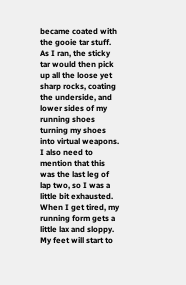became coated with the gooie tar stuff. As I ran, the sticky tar would then pick up all the loose yet sharp rocks, coating the underside, and lower sides of my running shoes turning my shoes into virtual weapons. I also need to mention that this was the last leg of lap two, so I was a little bit exhausted. When I get tired, my running form gets a little lax and sloppy. My feet will start to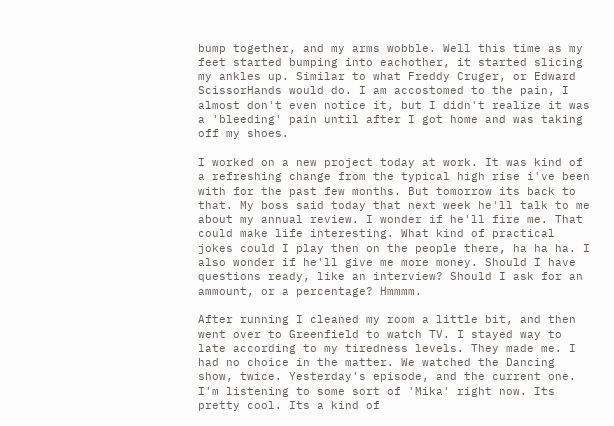bump together, and my arms wobble. Well this time as my feet started bumping into eachother, it started slicing my ankles up. Similar to what Freddy Cruger, or Edward ScissorHands would do. I am accostomed to the pain, I almost don't even notice it, but I didn't realize it was a 'bleeding' pain until after I got home and was taking off my shoes.

I worked on a new project today at work. It was kind of a refreshing change from the typical high rise i've been with for the past few months. But tomorrow its back to that. My boss said today that next week he'll talk to me about my annual review. I wonder if he'll fire me. That could make life interesting. What kind of practical jokes could I play then on the people there, ha ha ha. I also wonder if he'll give me more money. Should I have questions ready, like an interview? Should I ask for an ammount, or a percentage? Hmmmm.

After running I cleaned my room a little bit, and then went over to Greenfield to watch TV. I stayed way to late according to my tiredness levels. They made me. I had no choice in the matter. We watched the Dancing show, twice. Yesterday's episode, and the current one. I'm listening to some sort of 'Mika' right now. Its pretty cool. Its a kind of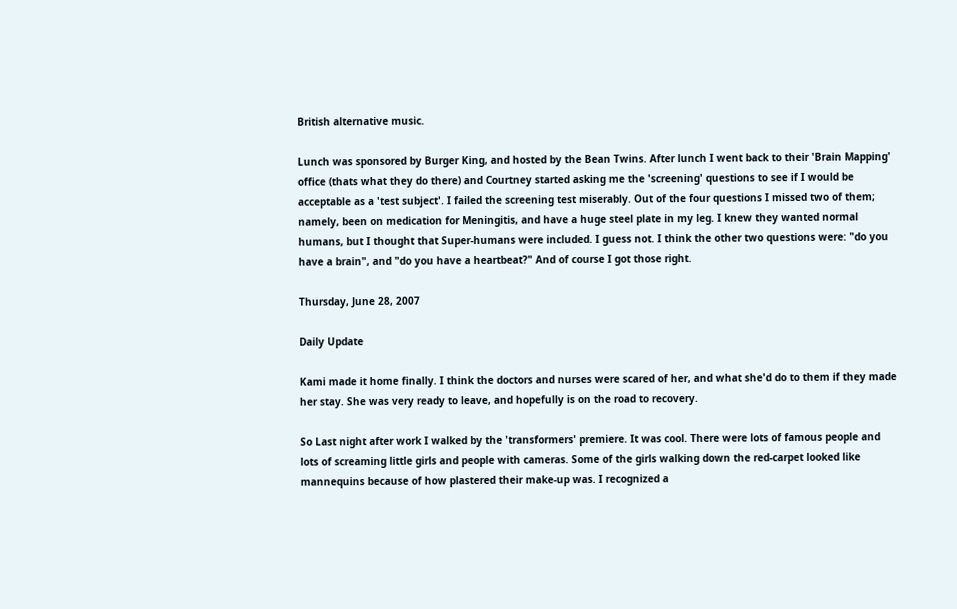British alternative music.

Lunch was sponsored by Burger King, and hosted by the Bean Twins. After lunch I went back to their 'Brain Mapping' office (thats what they do there) and Courtney started asking me the 'screening' questions to see if I would be acceptable as a 'test subject'. I failed the screening test miserably. Out of the four questions I missed two of them; namely, been on medication for Meningitis, and have a huge steel plate in my leg. I knew they wanted normal humans, but I thought that Super-humans were included. I guess not. I think the other two questions were: "do you have a brain", and "do you have a heartbeat?" And of course I got those right.

Thursday, June 28, 2007

Daily Update

Kami made it home finally. I think the doctors and nurses were scared of her, and what she'd do to them if they made her stay. She was very ready to leave, and hopefully is on the road to recovery.

So Last night after work I walked by the 'transformers' premiere. It was cool. There were lots of famous people and lots of screaming little girls and people with cameras. Some of the girls walking down the red-carpet looked like mannequins because of how plastered their make-up was. I recognized a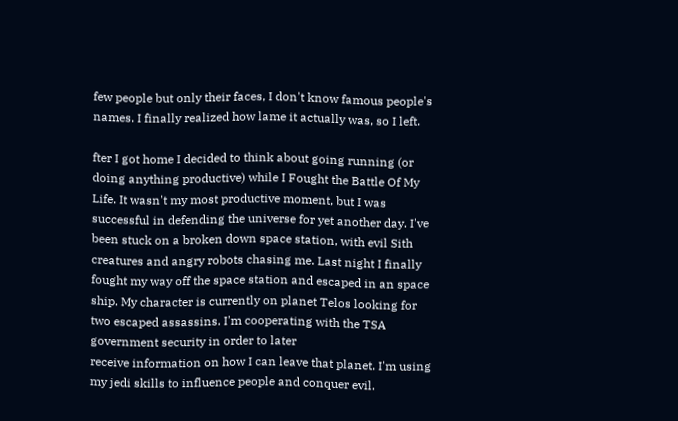few people but only their faces, I don't know famous people's names. I finally realized how lame it actually was, so I left.

fter I got home I decided to think about going running (or doing anything productive) while I Fought the Battle Of My Life. It wasn't my most productive moment, but I was successful in defending the universe for yet another day. I've been stuck on a broken down space station, with evil Sith creatures and angry robots chasing me. Last night I finally fought my way off the space station and escaped in an space ship. My character is currently on planet Telos looking for two escaped assassins. I'm cooperating with the TSA government security in order to later
receive information on how I can leave that planet. I'm using my jedi skills to influence people and conquer evil.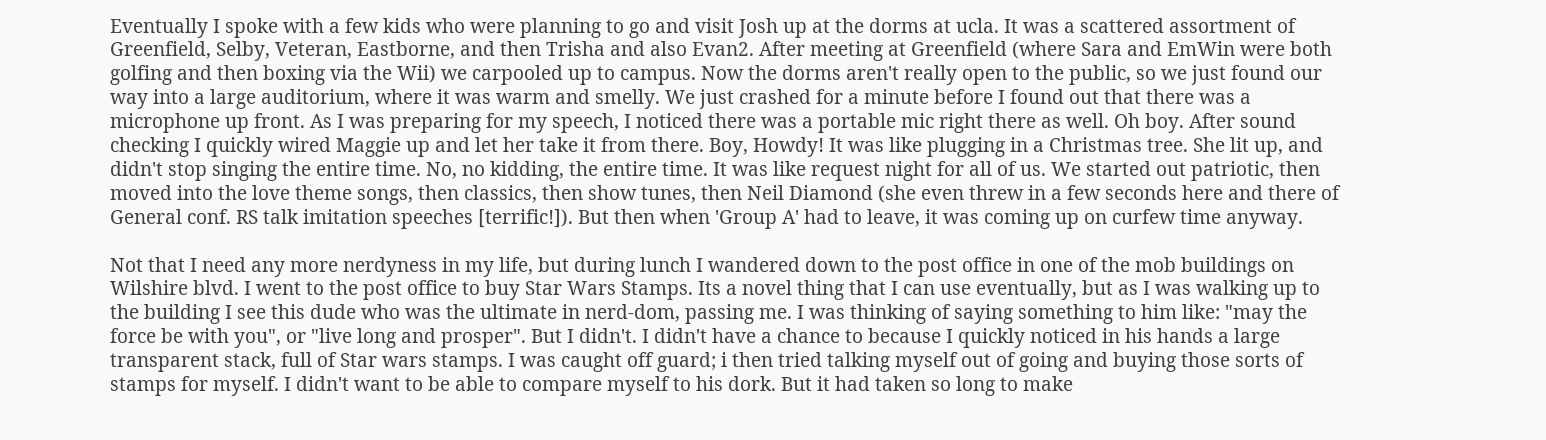Eventually I spoke with a few kids who were planning to go and visit Josh up at the dorms at ucla. It was a scattered assortment of Greenfield, Selby, Veteran, Eastborne, and then Trisha and also Evan2. After meeting at Greenfield (where Sara and EmWin were both golfing and then boxing via the Wii) we carpooled up to campus. Now the dorms aren't really open to the public, so we just found our way into a large auditorium, where it was warm and smelly. We just crashed for a minute before I found out that there was a microphone up front. As I was preparing for my speech, I noticed there was a portable mic right there as well. Oh boy. After sound checking I quickly wired Maggie up and let her take it from there. Boy, Howdy! It was like plugging in a Christmas tree. She lit up, and didn't stop singing the entire time. No, no kidding, the entire time. It was like request night for all of us. We started out patriotic, then moved into the love theme songs, then classics, then show tunes, then Neil Diamond (she even threw in a few seconds here and there of General conf. RS talk imitation speeches [terrific!]). But then when 'Group A' had to leave, it was coming up on curfew time anyway.

Not that I need any more nerdyness in my life, but during lunch I wandered down to the post office in one of the mob buildings on Wilshire blvd. I went to the post office to buy Star Wars Stamps. Its a novel thing that I can use eventually, but as I was walking up to the building I see this dude who was the ultimate in nerd-dom, passing me. I was thinking of saying something to him like: "may the force be with you", or "live long and prosper". But I didn't. I didn't have a chance to because I quickly noticed in his hands a large transparent stack, full of Star wars stamps. I was caught off guard; i then tried talking myself out of going and buying those sorts of stamps for myself. I didn't want to be able to compare myself to his dork. But it had taken so long to make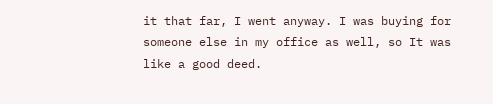it that far, I went anyway. I was buying for someone else in my office as well, so It was like a good deed.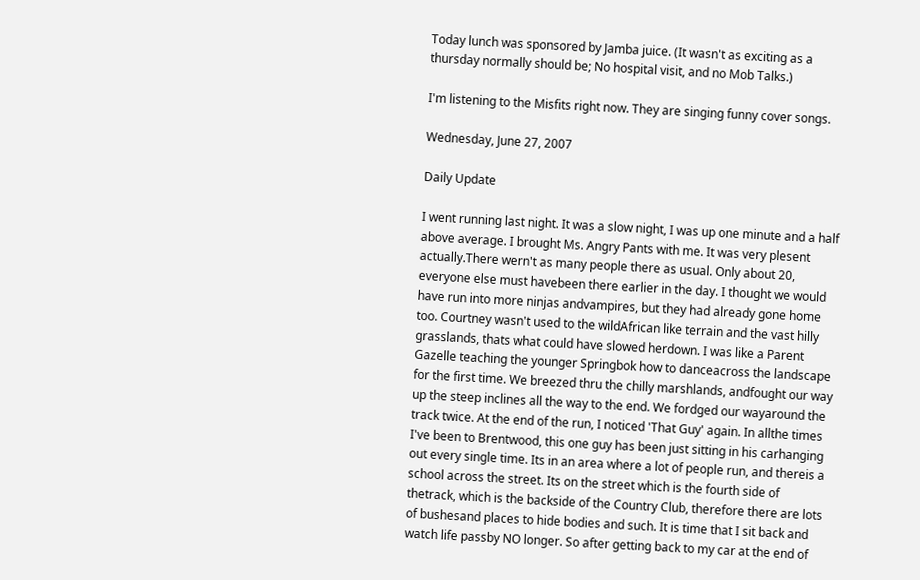Today lunch was sponsored by Jamba juice. (It wasn't as exciting as a thursday normally should be; No hospital visit, and no Mob Talks.)

I'm listening to the Misfits right now. They are singing funny cover songs.

Wednesday, June 27, 2007

Daily Update

I went running last night. It was a slow night, I was up one minute and a half above average. I brought Ms. Angry Pants with me. It was very plesent actually.There wern't as many people there as usual. Only about 20, everyone else must havebeen there earlier in the day. I thought we would have run into more ninjas andvampires, but they had already gone home too. Courtney wasn't used to the wildAfrican like terrain and the vast hilly grasslands, thats what could have slowed herdown. I was like a Parent Gazelle teaching the younger Springbok how to danceacross the landscape for the first time. We breezed thru the chilly marshlands, andfought our way up the steep inclines all the way to the end. We fordged our wayaround the track twice. At the end of the run, I noticed 'That Guy' again. In allthe times I've been to Brentwood, this one guy has been just sitting in his carhanging out every single time. Its in an area where a lot of people run, and thereis a school across the street. Its on the street which is the fourth side of thetrack, which is the backside of the Country Club, therefore there are lots of bushesand places to hide bodies and such. It is time that I sit back and watch life passby NO longer. So after getting back to my car at the end of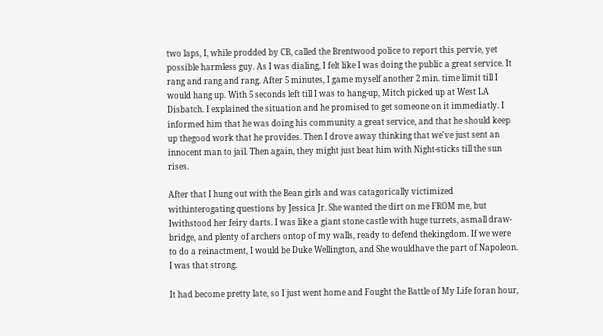two laps, I, while prodded by CB, called the Brentwood police to report this pervie, yet possible harmless guy. As I was dialing, I felt like I was doing the public a great service. It rang and rang and rang. After 5 minutes, I game myself another 2 min. time limit till I would hang up. With 5 seconds left till I was to hang-up, Mitch picked up at West LA Disbatch. I explained the situation and he promised to get someone on it immediatly. I informed him that he was doing his community a great service, and that he should keep up thegood work that he provides. Then I drove away thinking that we've just sent an innocent man to jail. Then again, they might just beat him with Night-sticks till the sun rises.

After that I hung out with the Bean girls and was catagorically victimized withinterogating questions by Jessica Jr. She wanted the dirt on me FROM me, but Iwithstood her feiry darts. I was like a giant stone castle with huge turrets, asmall draw-bridge, and plenty of archers ontop of my walls, ready to defend thekingdom. If we were to do a reinactment, I would be Duke Wellington, and She wouldhave the part of Napoleon. I was that strong.

It had become pretty late, so I just went home and Fought the Battle of My Life foran hour,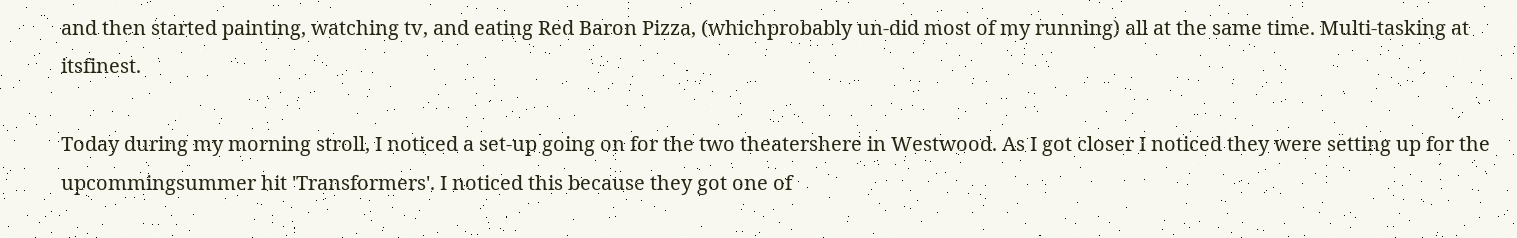and then started painting, watching tv, and eating Red Baron Pizza, (whichprobably un-did most of my running) all at the same time. Multi-tasking at itsfinest.

Today during my morning stroll, I noticed a set-up going on for the two theatershere in Westwood. As I got closer I noticed they were setting up for the upcommingsummer hit 'Transformers'. I noticed this because they got one of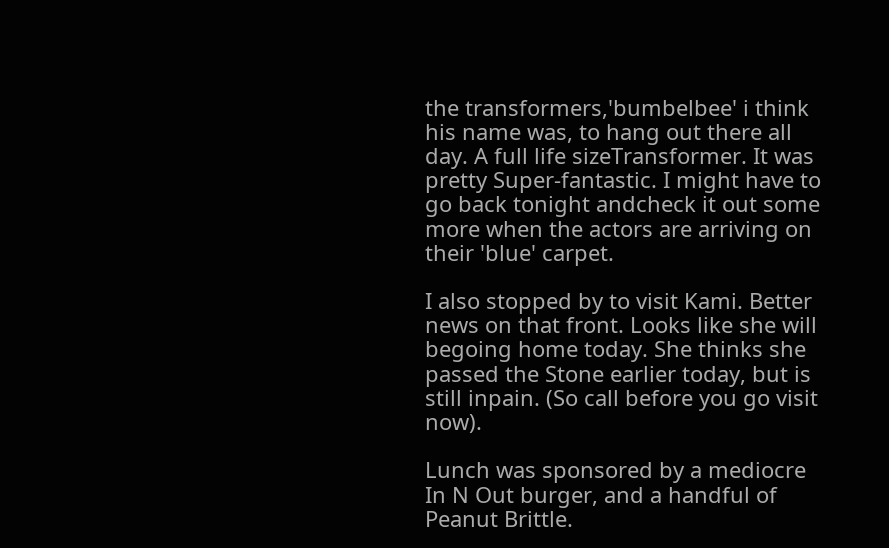the transformers,'bumbelbee' i think his name was, to hang out there all day. A full life sizeTransformer. It was pretty Super-fantastic. I might have to go back tonight andcheck it out some more when the actors are arriving on their 'blue' carpet.

I also stopped by to visit Kami. Better news on that front. Looks like she will begoing home today. She thinks she passed the Stone earlier today, but is still inpain. (So call before you go visit now).

Lunch was sponsored by a mediocre In N Out burger, and a handful of Peanut Brittle.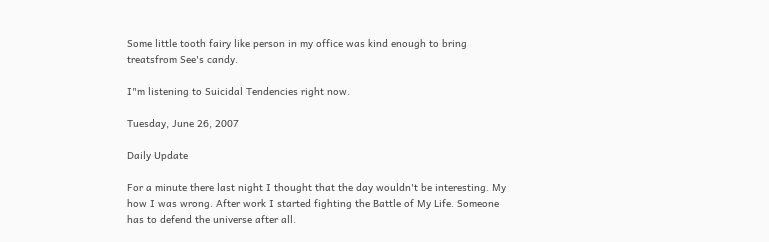Some little tooth fairy like person in my office was kind enough to bring treatsfrom See's candy.

I"m listening to Suicidal Tendencies right now.

Tuesday, June 26, 2007

Daily Update

For a minute there last night I thought that the day wouldn't be interesting. My how I was wrong. After work I started fighting the Battle of My Life. Someone has to defend the universe after all.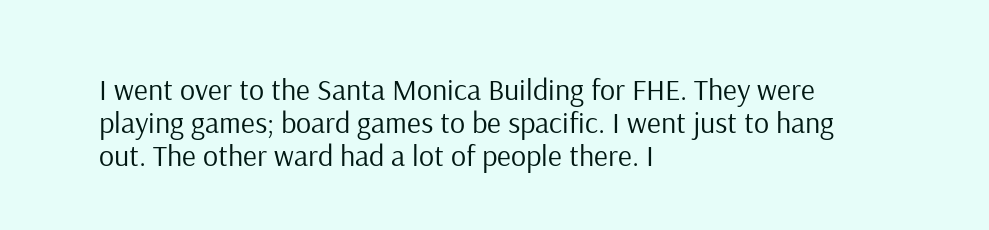I went over to the Santa Monica Building for FHE. They were playing games; board games to be spacific. I went just to hang out. The other ward had a lot of people there. I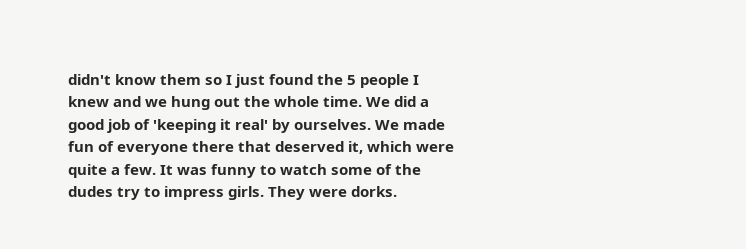didn't know them so I just found the 5 people I knew and we hung out the whole time. We did a good job of 'keeping it real' by ourselves. We made fun of everyone there that deserved it, which were quite a few. It was funny to watch some of the dudes try to impress girls. They were dorks.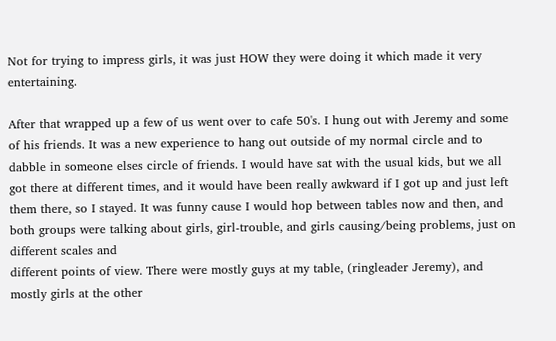Not for trying to impress girls, it was just HOW they were doing it which made it very entertaining.

After that wrapped up a few of us went over to cafe 50's. I hung out with Jeremy and some of his friends. It was a new experience to hang out outside of my normal circle and to dabble in someone elses circle of friends. I would have sat with the usual kids, but we all got there at different times, and it would have been really awkward if I got up and just left them there, so I stayed. It was funny cause I would hop between tables now and then, and both groups were talking about girls, girl-trouble, and girls causing/being problems, just on different scales and
different points of view. There were mostly guys at my table, (ringleader Jeremy), and mostly girls at the other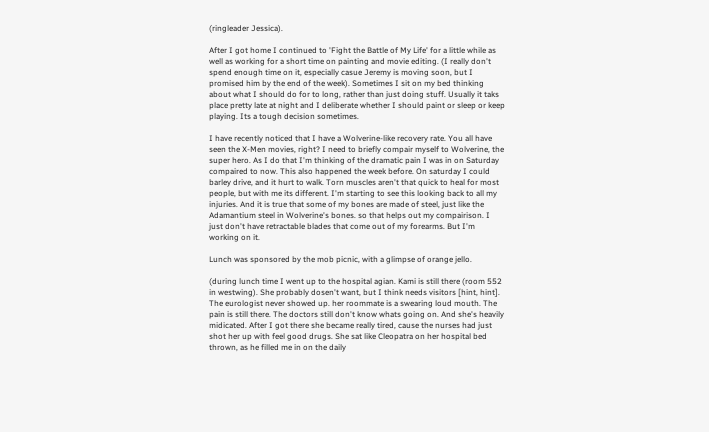(ringleader Jessica).

After I got home I continued to 'Fight the Battle of My Life' for a little while as well as working for a short time on painting and movie editing. (I really don't spend enough time on it, especially casue Jeremy is moving soon, but I promised him by the end of the week). Sometimes I sit on my bed thinking about what I should do for to long, rather than just doing stuff. Usually it taks place pretty late at night and I deliberate whether I should paint or sleep or keep playing. Its a tough decision sometimes.

I have recently noticed that I have a Wolverine-like recovery rate. You all have seen the X-Men movies, right? I need to briefly compair myself to Wolverine, the super hero. As I do that I'm thinking of the dramatic pain I was in on Saturday compaired to now. This also happened the week before. On saturday I could barley drive, and it hurt to walk. Torn muscles aren't that quick to heal for most people, but with me its different. I'm starting to see this looking back to all my injuries. And it is true that some of my bones are made of steel, just like the Adamantium steel in Wolverine's bones. so that helps out my compairison. I just don't have retractable blades that come out of my forearms. But I'm working on it.

Lunch was sponsored by the mob picnic, with a glimpse of orange jello.

(during lunch time I went up to the hospital agian. Kami is still there (room 552 in westwing). She probably dosen't want, but I think needs visitors [hint, hint]. The eurologist never showed up. her roommate is a swearing loud mouth. The pain is still there. The doctors still don't know whats going on. And she's heavily midicated. After I got there she became really tired, cause the nurses had just shot her up with feel good drugs. She sat like Cleopatra on her hospital bed
thrown, as he filled me in on the daily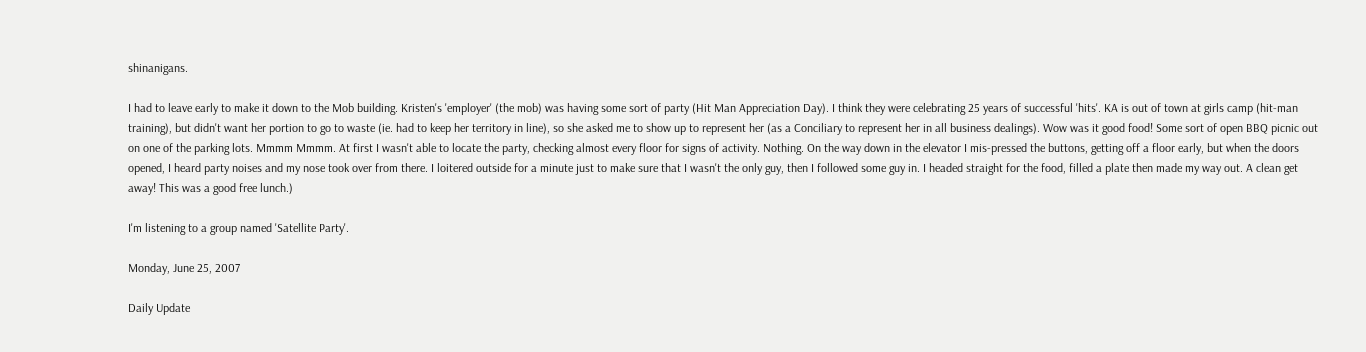shinanigans.

I had to leave early to make it down to the Mob building. Kristen's 'employer' (the mob) was having some sort of party (Hit Man Appreciation Day). I think they were celebrating 25 years of successful 'hits'. KA is out of town at girls camp (hit-man training), but didn't want her portion to go to waste (ie. had to keep her territory in line), so she asked me to show up to represent her (as a Conciliary to represent her in all business dealings). Wow was it good food! Some sort of open BBQ picnic out on one of the parking lots. Mmmm Mmmm. At first I wasn't able to locate the party, checking almost every floor for signs of activity. Nothing. On the way down in the elevator I mis-pressed the buttons, getting off a floor early, but when the doors opened, I heard party noises and my nose took over from there. I loitered outside for a minute just to make sure that I wasn't the only guy, then I followed some guy in. I headed straight for the food, filled a plate then made my way out. A clean get away! This was a good free lunch.)

I'm listening to a group named 'Satellite Party'.

Monday, June 25, 2007

Daily Update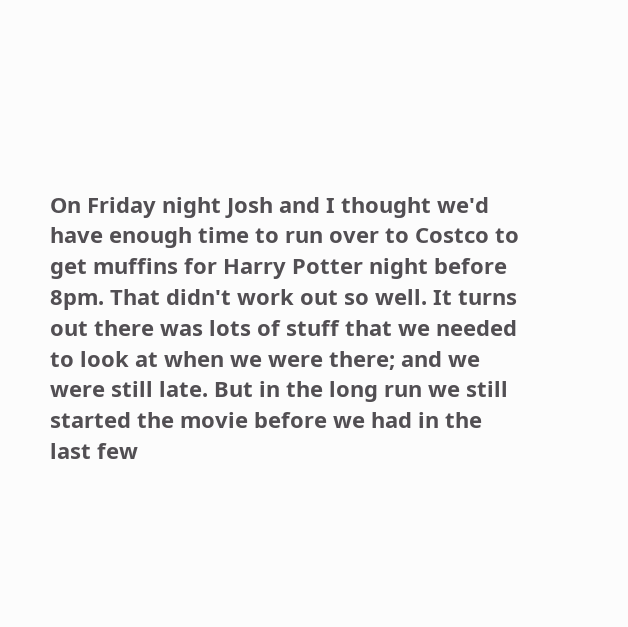On Friday night Josh and I thought we'd have enough time to run over to Costco to get muffins for Harry Potter night before 8pm. That didn't work out so well. It turns out there was lots of stuff that we needed to look at when we were there; and we were still late. But in the long run we still started the movie before we had in the last few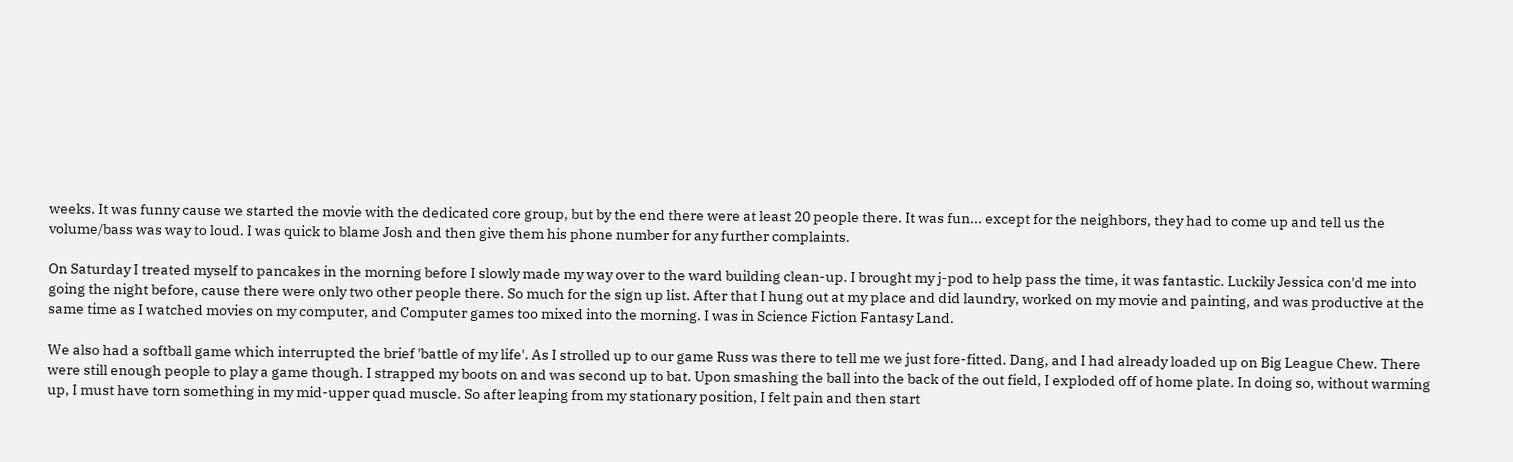weeks. It was funny cause we started the movie with the dedicated core group, but by the end there were at least 20 people there. It was fun... except for the neighbors, they had to come up and tell us the volume/bass was way to loud. I was quick to blame Josh and then give them his phone number for any further complaints.

On Saturday I treated myself to pancakes in the morning before I slowly made my way over to the ward building clean-up. I brought my j-pod to help pass the time, it was fantastic. Luckily Jessica con'd me into going the night before, cause there were only two other people there. So much for the sign up list. After that I hung out at my place and did laundry, worked on my movie and painting, and was productive at the same time as I watched movies on my computer, and Computer games too mixed into the morning. I was in Science Fiction Fantasy Land.

We also had a softball game which interrupted the brief 'battle of my life'. As I strolled up to our game Russ was there to tell me we just fore-fitted. Dang, and I had already loaded up on Big League Chew. There were still enough people to play a game though. I strapped my boots on and was second up to bat. Upon smashing the ball into the back of the out field, I exploded off of home plate. In doing so, without warming up, I must have torn something in my mid-upper quad muscle. So after leaping from my stationary position, I felt pain and then start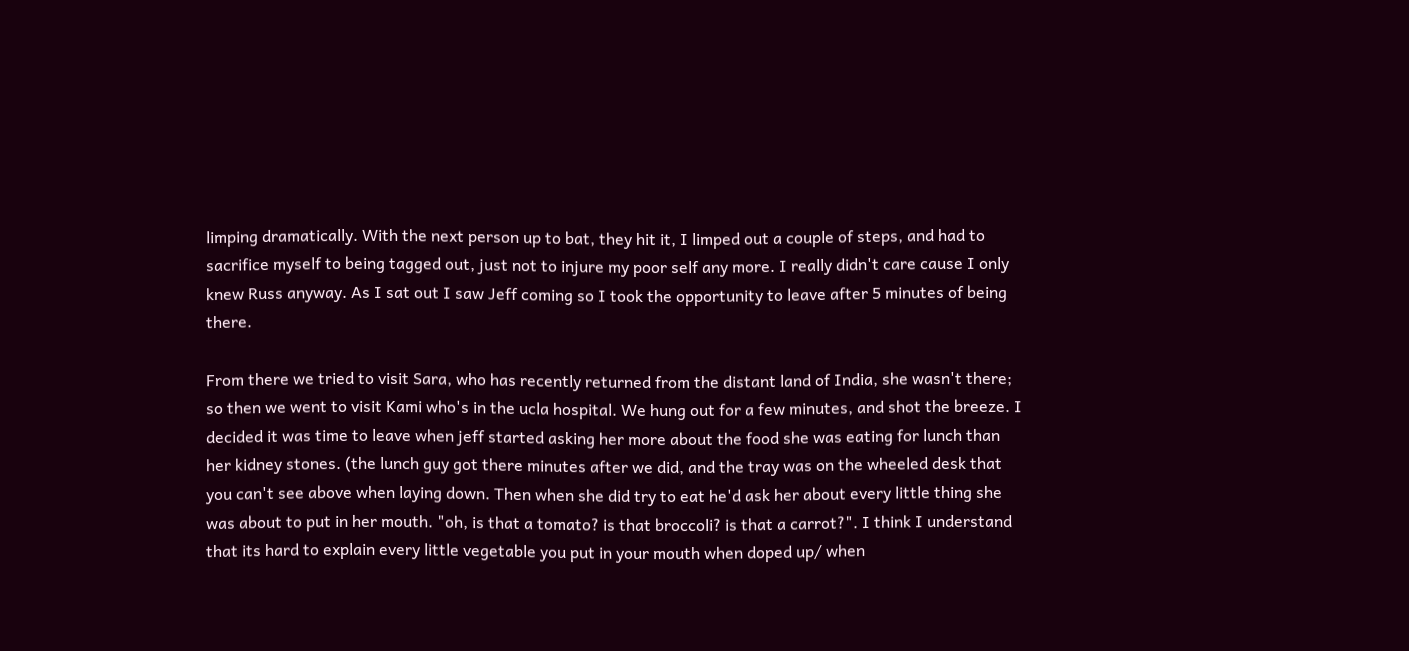limping dramatically. With the next person up to bat, they hit it, I limped out a couple of steps, and had to sacrifice myself to being tagged out, just not to injure my poor self any more. I really didn't care cause I only knew Russ anyway. As I sat out I saw Jeff coming so I took the opportunity to leave after 5 minutes of being there.

From there we tried to visit Sara, who has recently returned from the distant land of India, she wasn't there; so then we went to visit Kami who's in the ucla hospital. We hung out for a few minutes, and shot the breeze. I decided it was time to leave when jeff started asking her more about the food she was eating for lunch than her kidney stones. (the lunch guy got there minutes after we did, and the tray was on the wheeled desk that you can't see above when laying down. Then when she did try to eat he'd ask her about every little thing she was about to put in her mouth. "oh, is that a tomato? is that broccoli? is that a carrot?". I think I understand that its hard to explain every little vegetable you put in your mouth when doped up/ when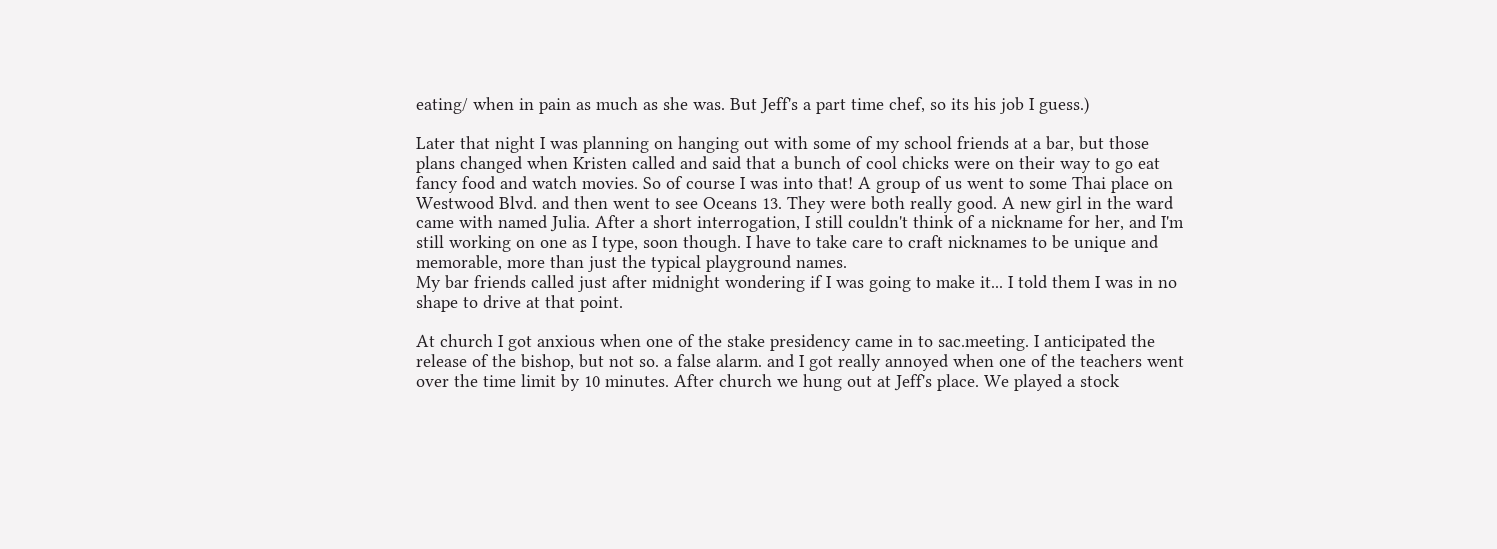eating/ when in pain as much as she was. But Jeff's a part time chef, so its his job I guess.)

Later that night I was planning on hanging out with some of my school friends at a bar, but those plans changed when Kristen called and said that a bunch of cool chicks were on their way to go eat fancy food and watch movies. So of course I was into that! A group of us went to some Thai place on Westwood Blvd. and then went to see Oceans 13. They were both really good. A new girl in the ward came with named Julia. After a short interrogation, I still couldn't think of a nickname for her, and I'm still working on one as I type, soon though. I have to take care to craft nicknames to be unique and memorable, more than just the typical playground names.
My bar friends called just after midnight wondering if I was going to make it... I told them I was in no shape to drive at that point.

At church I got anxious when one of the stake presidency came in to sac.meeting. I anticipated the release of the bishop, but not so. a false alarm. and I got really annoyed when one of the teachers went over the time limit by 10 minutes. After church we hung out at Jeff's place. We played a stock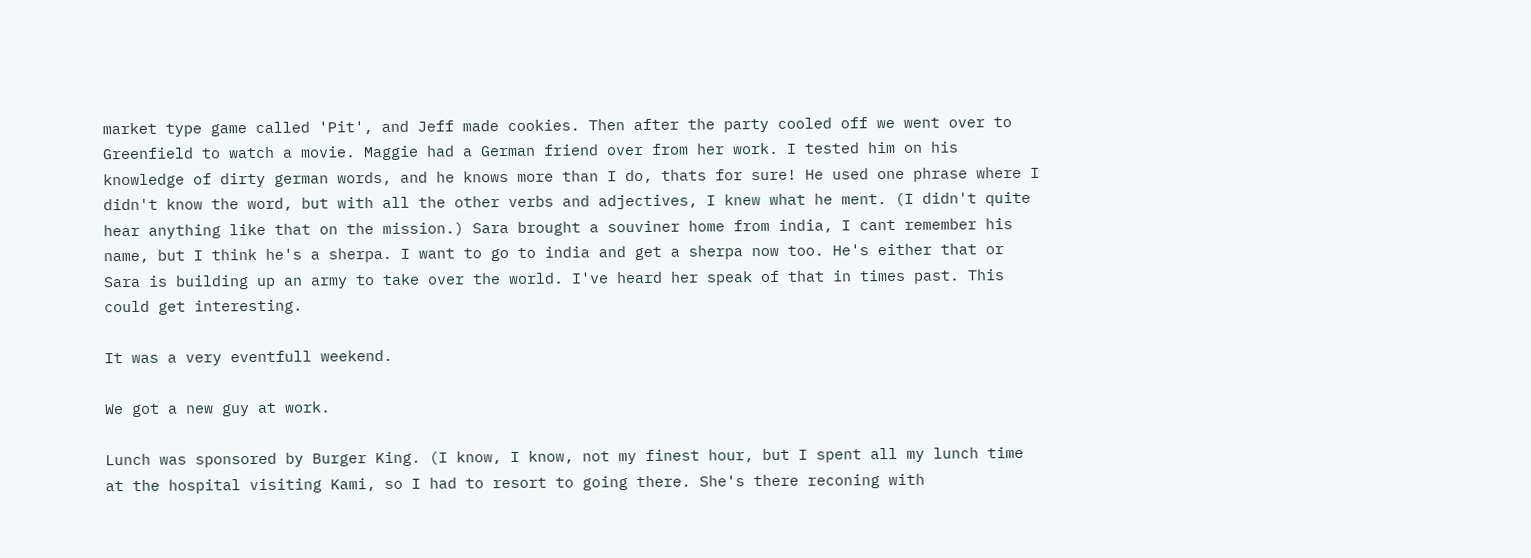market type game called 'Pit', and Jeff made cookies. Then after the party cooled off we went over to Greenfield to watch a movie. Maggie had a German friend over from her work. I tested him on his knowledge of dirty german words, and he knows more than I do, thats for sure! He used one phrase where I didn't know the word, but with all the other verbs and adjectives, I knew what he ment. (I didn't quite hear anything like that on the mission.) Sara brought a souviner home from india, I cant remember his name, but I think he's a sherpa. I want to go to india and get a sherpa now too. He's either that or Sara is building up an army to take over the world. I've heard her speak of that in times past. This could get interesting.

It was a very eventfull weekend.

We got a new guy at work.

Lunch was sponsored by Burger King. (I know, I know, not my finest hour, but I spent all my lunch time at the hospital visiting Kami, so I had to resort to going there. She's there reconing with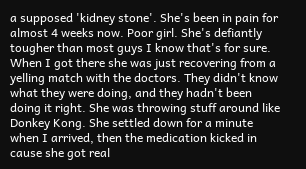a supposed 'kidney stone'. She's been in pain for almost 4 weeks now. Poor girl. She's defiantly tougher than most guys I know that's for sure. When I got there she was just recovering from a yelling match with the doctors. They didn't know what they were doing, and they hadn't been doing it right. She was throwing stuff around like Donkey Kong. She settled down for a minute when I arrived, then the medication kicked in cause she got real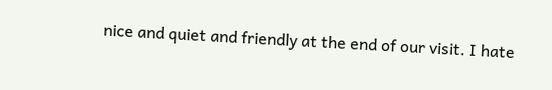nice and quiet and friendly at the end of our visit. I hate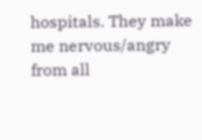hospitals. They make me nervous/angry from all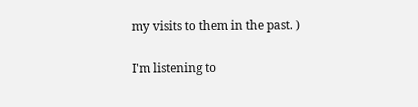my visits to them in the past. )

I'm listening to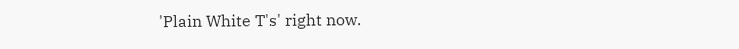'Plain White T's' right now.